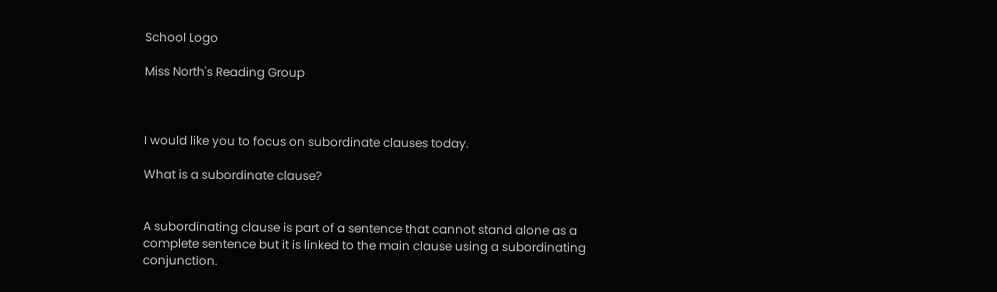School Logo

Miss North's Reading Group



I would like you to focus on subordinate clauses today.

What is a subordinate clause?


A subordinating clause is part of a sentence that cannot stand alone as a complete sentence but it is linked to the main clause using a subordinating conjunction.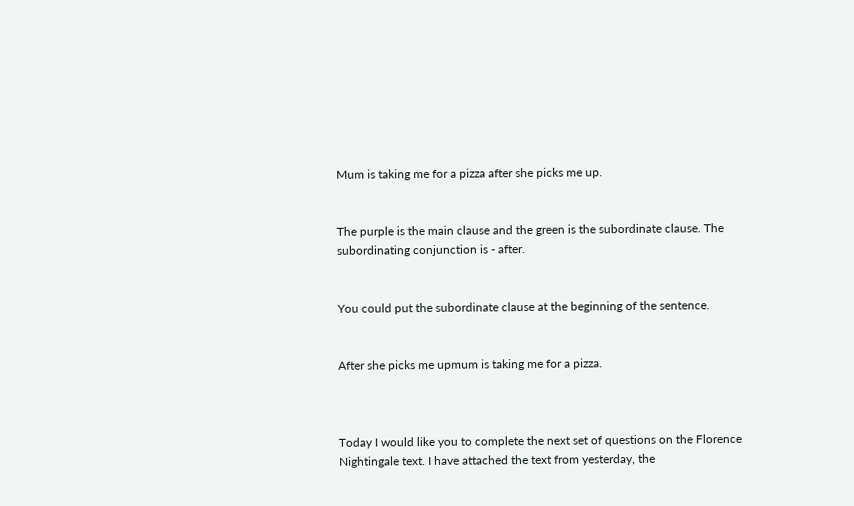Mum is taking me for a pizza after she picks me up.


The purple is the main clause and the green is the subordinate clause. The subordinating conjunction is - after.


You could put the subordinate clause at the beginning of the sentence.


After she picks me upmum is taking me for a pizza.



Today I would like you to complete the next set of questions on the Florence Nightingale text. I have attached the text from yesterday, the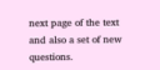next page of the text and also a set of new questions.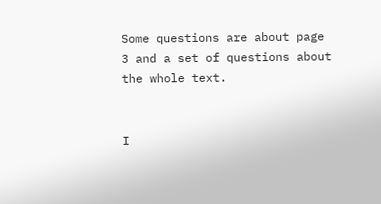Some questions are about page 3 and a set of questions about the whole text.


I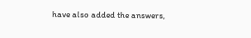have also added the answers,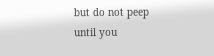but do not peep until you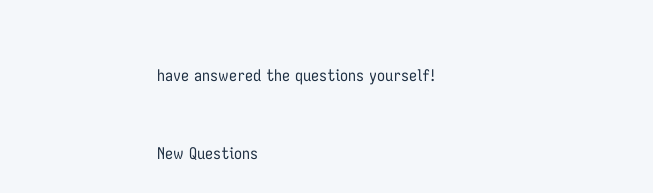have answered the questions yourself!



New Questions